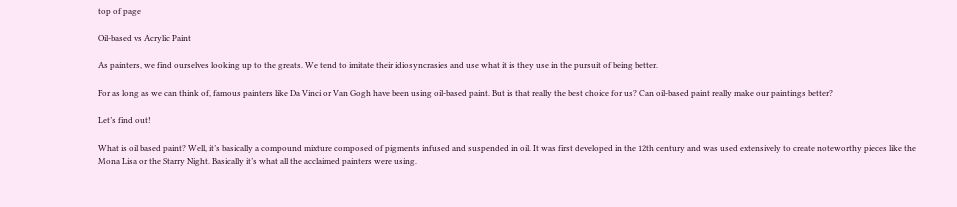top of page

Oil-based vs Acrylic Paint

As painters, we find ourselves looking up to the greats. We tend to imitate their idiosyncrasies and use what it is they use in the pursuit of being better.

For as long as we can think of, famous painters like Da Vinci or Van Gogh have been using oil-based paint. But is that really the best choice for us? Can oil-based paint really make our paintings better?

Let’s find out!

What is oil based paint? Well, it’s basically a compound mixture composed of pigments infused and suspended in oil. It was first developed in the 12th century and was used extensively to create noteworthy pieces like the Mona Lisa or the Starry Night. Basically it’s what all the acclaimed painters were using.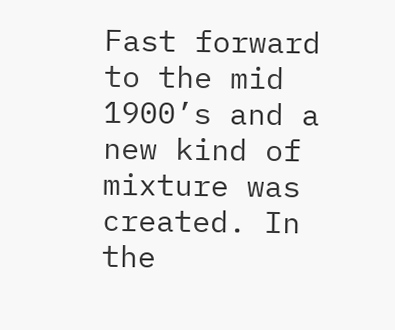Fast forward to the mid 1900’s and a new kind of mixture was created. In the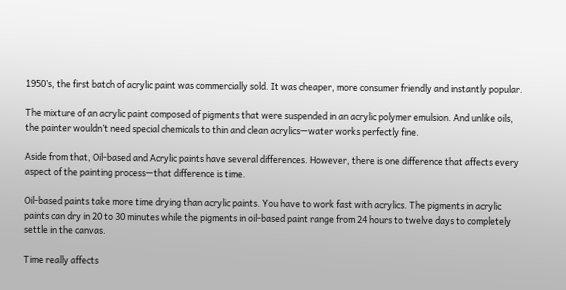1950’s, the first batch of acrylic paint was commercially sold. It was cheaper, more consumer friendly and instantly popular.

The mixture of an acrylic paint composed of pigments that were suspended in an acrylic polymer emulsion. And unlike oils, the painter wouldn’t need special chemicals to thin and clean acrylics—water works perfectly fine.

Aside from that, Oil-based and Acrylic paints have several differences. However, there is one difference that affects every aspect of the painting process—that difference is time.

Oil-based paints take more time drying than acrylic paints. You have to work fast with acrylics. The pigments in acrylic paints can dry in 20 to 30 minutes while the pigments in oil-based paint range from 24 hours to twelve days to completely settle in the canvas.

Time really affects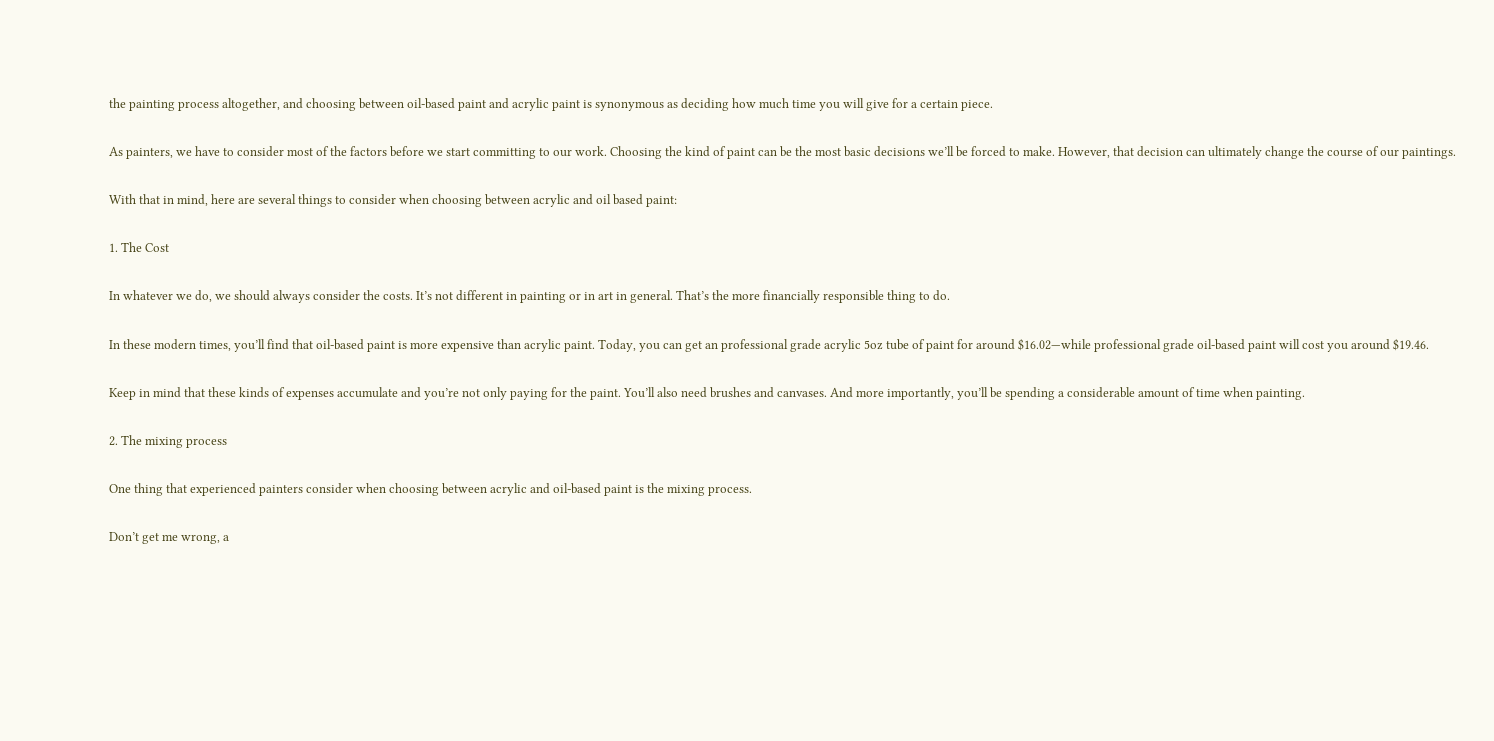the painting process altogether, and choosing between oil-based paint and acrylic paint is synonymous as deciding how much time you will give for a certain piece.

As painters, we have to consider most of the factors before we start committing to our work. Choosing the kind of paint can be the most basic decisions we’ll be forced to make. However, that decision can ultimately change the course of our paintings.

With that in mind, here are several things to consider when choosing between acrylic and oil based paint:

1. The Cost

In whatever we do, we should always consider the costs. It’s not different in painting or in art in general. That’s the more financially responsible thing to do.

In these modern times, you’ll find that oil-based paint is more expensive than acrylic paint. Today, you can get an professional grade acrylic 5oz tube of paint for around $16.02—while professional grade oil-based paint will cost you around $19.46.

Keep in mind that these kinds of expenses accumulate and you’re not only paying for the paint. You’ll also need brushes and canvases. And more importantly, you’ll be spending a considerable amount of time when painting.

2. The mixing process

One thing that experienced painters consider when choosing between acrylic and oil-based paint is the mixing process.

Don’t get me wrong, a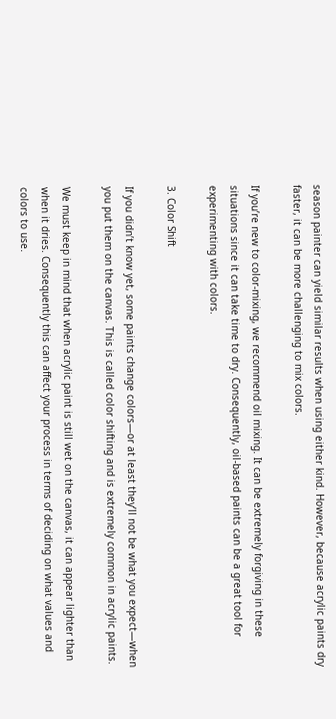season painter can yield similar results when using either kind. However, because acrylic paints dry faster, it can be more challenging to mix colors.

If you’re new to color-mixing, we recommend oil mixing. It can be extremely forgiving in these situations since it can take time to dry. Consequently, oil-based paints can be a great tool for experimenting with colors.

3. Color Shift

If you didn’t know yet, some paints change colors—or at least they’ll not be what you expect—when you put them on the canvas. This is called color shifting and is extremely common in acrylic paints.

We must keep in mind that when acrylic paint is still wet on the canvas, it can appear lighter than when it dries. Consequently this can affect your process in terms of deciding on what values and colors to use.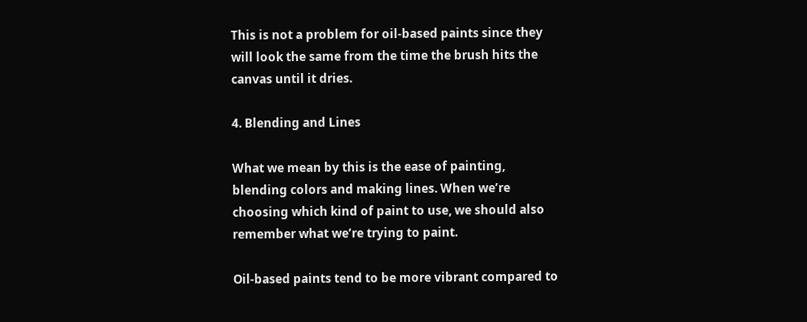This is not a problem for oil-based paints since they will look the same from the time the brush hits the canvas until it dries.

4. Blending and Lines

What we mean by this is the ease of painting, blending colors and making lines. When we’re choosing which kind of paint to use, we should also remember what we’re trying to paint.

Oil-based paints tend to be more vibrant compared to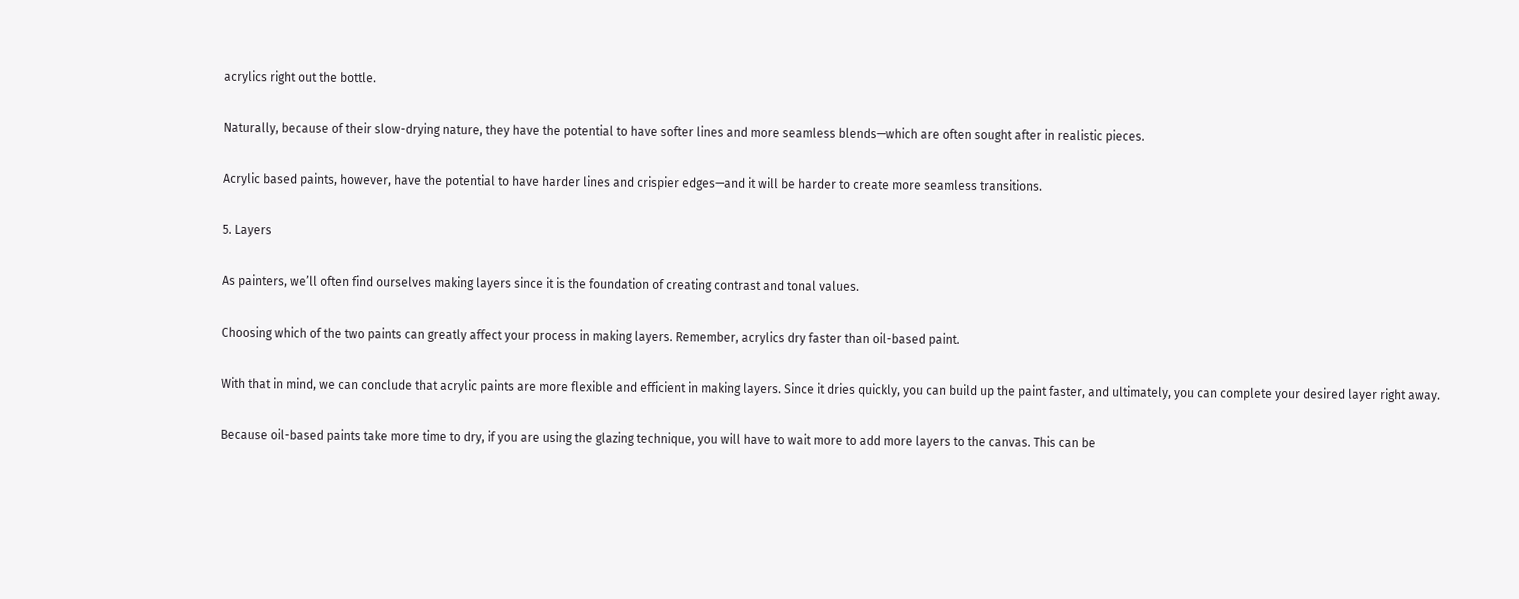acrylics right out the bottle.

Naturally, because of their slow-drying nature, they have the potential to have softer lines and more seamless blends—which are often sought after in realistic pieces.

Acrylic based paints, however, have the potential to have harder lines and crispier edges—and it will be harder to create more seamless transitions.

5. Layers

As painters, we’ll often find ourselves making layers since it is the foundation of creating contrast and tonal values.

Choosing which of the two paints can greatly affect your process in making layers. Remember, acrylics dry faster than oil-based paint.

With that in mind, we can conclude that acrylic paints are more flexible and efficient in making layers. Since it dries quickly, you can build up the paint faster, and ultimately, you can complete your desired layer right away.

Because oil-based paints take more time to dry, if you are using the glazing technique, you will have to wait more to add more layers to the canvas. This can be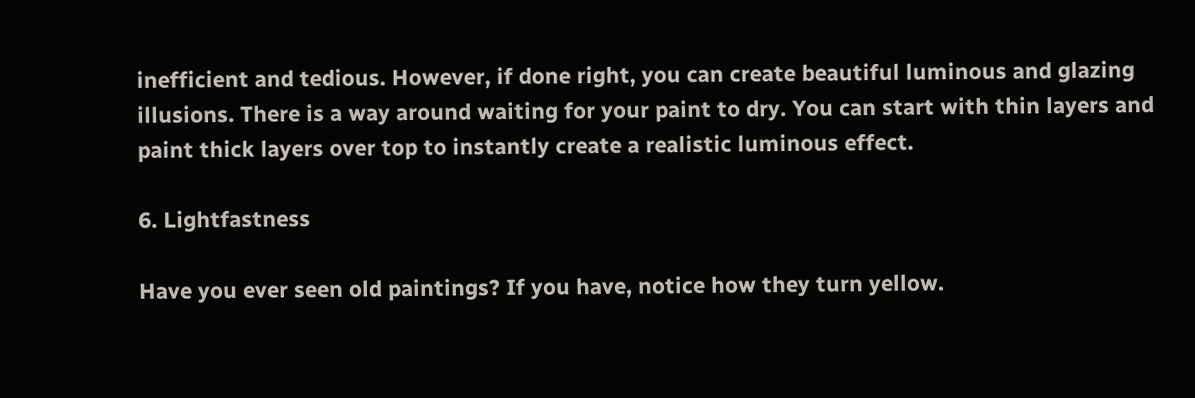inefficient and tedious. However, if done right, you can create beautiful luminous and glazing illusions. There is a way around waiting for your paint to dry. You can start with thin layers and paint thick layers over top to instantly create a realistic luminous effect.

6. Lightfastness

Have you ever seen old paintings? If you have, notice how they turn yellow.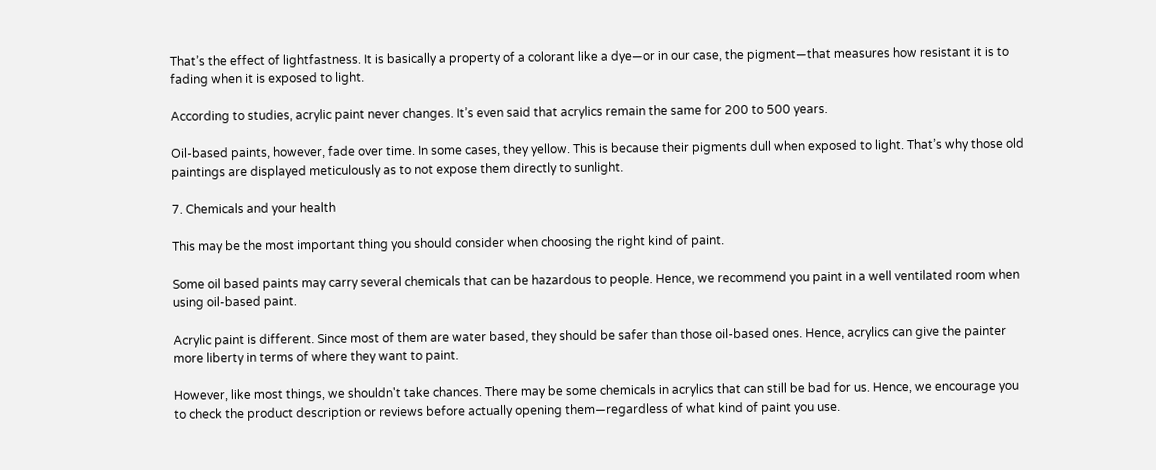That’s the effect of lightfastness. It is basically a property of a colorant like a dye—or in our case, the pigment—that measures how resistant it is to fading when it is exposed to light.

According to studies, acrylic paint never changes. It’s even said that acrylics remain the same for 200 to 500 years.

Oil-based paints, however, fade over time. In some cases, they yellow. This is because their pigments dull when exposed to light. That’s why those old paintings are displayed meticulously as to not expose them directly to sunlight.

7. Chemicals and your health

This may be the most important thing you should consider when choosing the right kind of paint.

Some oil based paints may carry several chemicals that can be hazardous to people. Hence, we recommend you paint in a well ventilated room when using oil-based paint.

Acrylic paint is different. Since most of them are water based, they should be safer than those oil-based ones. Hence, acrylics can give the painter more liberty in terms of where they want to paint.

However, like most things, we shouldn't take chances. There may be some chemicals in acrylics that can still be bad for us. Hence, we encourage you to check the product description or reviews before actually opening them—regardless of what kind of paint you use.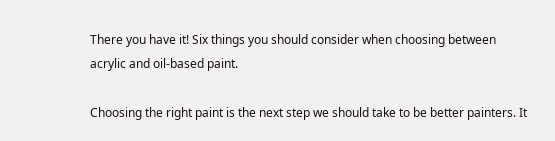There you have it! Six things you should consider when choosing between acrylic and oil-based paint.

Choosing the right paint is the next step we should take to be better painters. It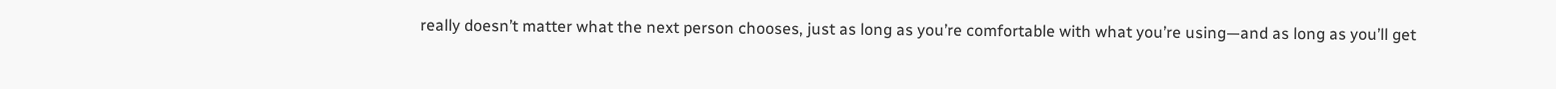really doesn’t matter what the next person chooses, just as long as you’re comfortable with what you’re using—and as long as you’ll get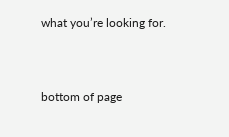what you’re looking for.


bottom of page